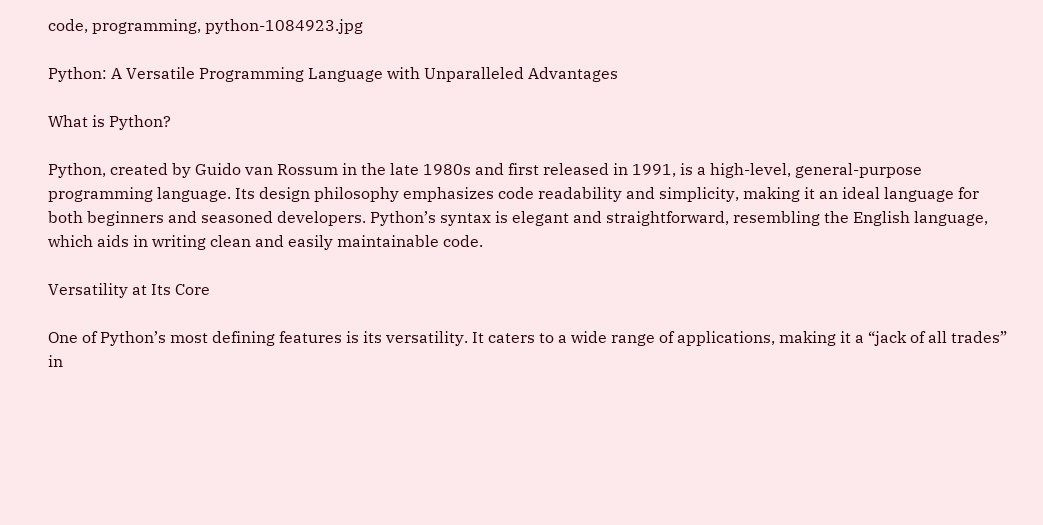code, programming, python-1084923.jpg

Python: A Versatile Programming Language with Unparalleled Advantages

What is Python?

Python, created by Guido van Rossum in the late 1980s and first released in 1991, is a high-level, general-purpose programming language. Its design philosophy emphasizes code readability and simplicity, making it an ideal language for both beginners and seasoned developers. Python’s syntax is elegant and straightforward, resembling the English language, which aids in writing clean and easily maintainable code.

Versatility at Its Core

One of Python’s most defining features is its versatility. It caters to a wide range of applications, making it a “jack of all trades” in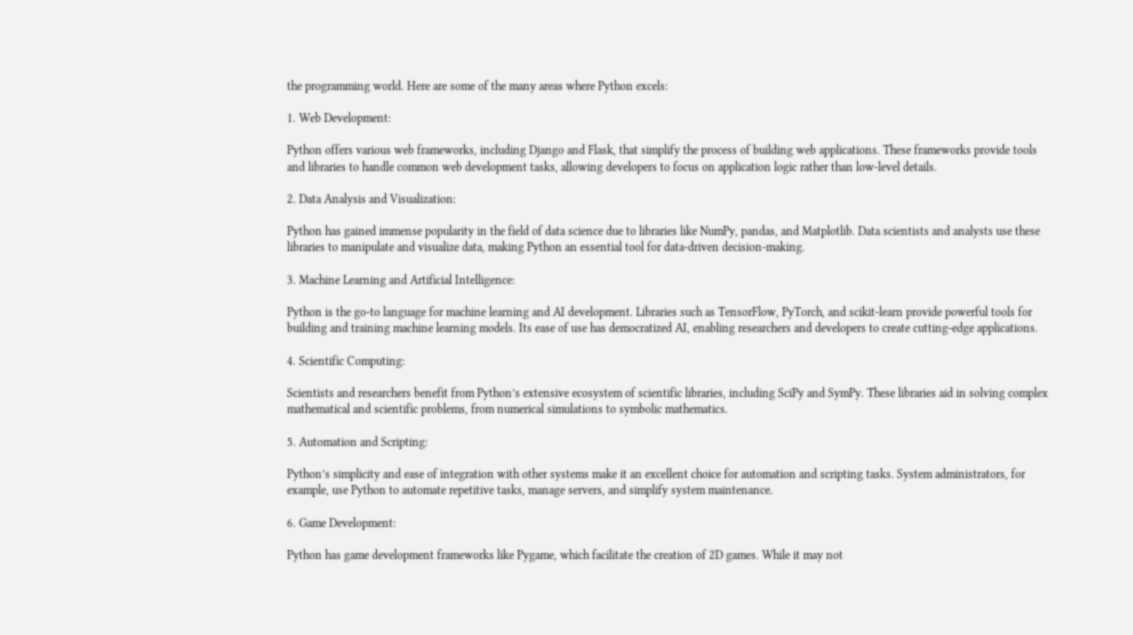the programming world. Here are some of the many areas where Python excels:

1. Web Development:

Python offers various web frameworks, including Django and Flask, that simplify the process of building web applications. These frameworks provide tools and libraries to handle common web development tasks, allowing developers to focus on application logic rather than low-level details.

2. Data Analysis and Visualization:

Python has gained immense popularity in the field of data science due to libraries like NumPy, pandas, and Matplotlib. Data scientists and analysts use these libraries to manipulate and visualize data, making Python an essential tool for data-driven decision-making.

3. Machine Learning and Artificial Intelligence:

Python is the go-to language for machine learning and AI development. Libraries such as TensorFlow, PyTorch, and scikit-learn provide powerful tools for building and training machine learning models. Its ease of use has democratized AI, enabling researchers and developers to create cutting-edge applications.

4. Scientific Computing:

Scientists and researchers benefit from Python’s extensive ecosystem of scientific libraries, including SciPy and SymPy. These libraries aid in solving complex mathematical and scientific problems, from numerical simulations to symbolic mathematics.

5. Automation and Scripting:

Python’s simplicity and ease of integration with other systems make it an excellent choice for automation and scripting tasks. System administrators, for example, use Python to automate repetitive tasks, manage servers, and simplify system maintenance.

6. Game Development:

Python has game development frameworks like Pygame, which facilitate the creation of 2D games. While it may not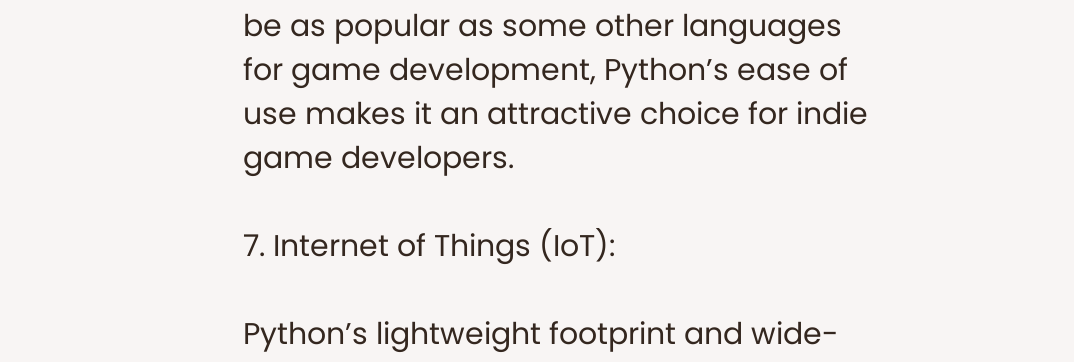be as popular as some other languages for game development, Python’s ease of use makes it an attractive choice for indie game developers.

7. Internet of Things (IoT):

Python’s lightweight footprint and wide-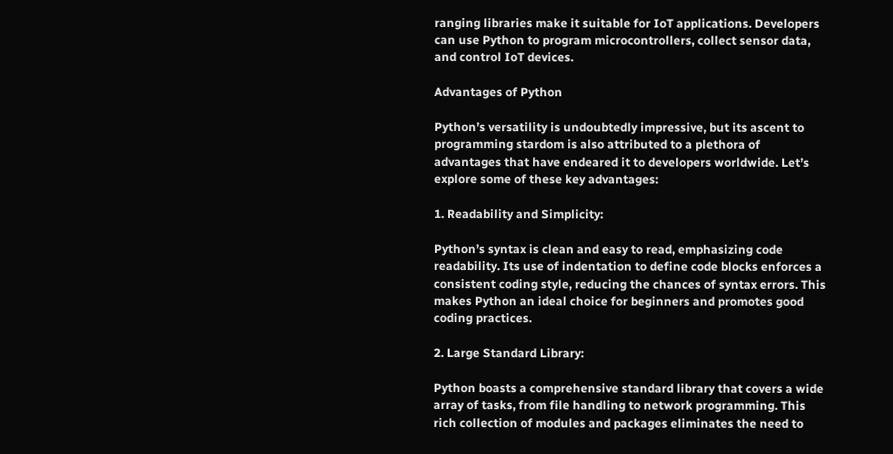ranging libraries make it suitable for IoT applications. Developers can use Python to program microcontrollers, collect sensor data, and control IoT devices.

Advantages of Python

Python’s versatility is undoubtedly impressive, but its ascent to programming stardom is also attributed to a plethora of advantages that have endeared it to developers worldwide. Let’s explore some of these key advantages:

1. Readability and Simplicity:

Python’s syntax is clean and easy to read, emphasizing code readability. Its use of indentation to define code blocks enforces a consistent coding style, reducing the chances of syntax errors. This makes Python an ideal choice for beginners and promotes good coding practices.

2. Large Standard Library:

Python boasts a comprehensive standard library that covers a wide array of tasks, from file handling to network programming. This rich collection of modules and packages eliminates the need to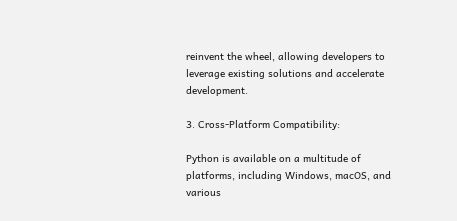reinvent the wheel, allowing developers to leverage existing solutions and accelerate development.

3. Cross-Platform Compatibility:

Python is available on a multitude of platforms, including Windows, macOS, and various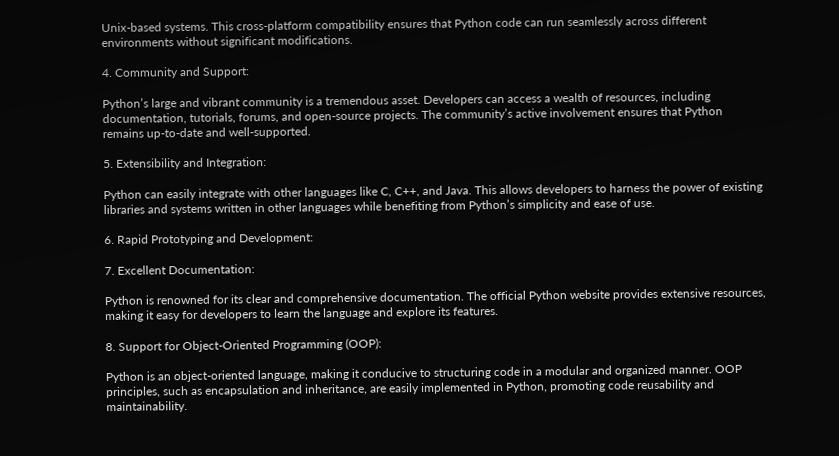Unix-based systems. This cross-platform compatibility ensures that Python code can run seamlessly across different environments without significant modifications.

4. Community and Support:

Python’s large and vibrant community is a tremendous asset. Developers can access a wealth of resources, including documentation, tutorials, forums, and open-source projects. The community’s active involvement ensures that Python remains up-to-date and well-supported.

5. Extensibility and Integration:

Python can easily integrate with other languages like C, C++, and Java. This allows developers to harness the power of existing libraries and systems written in other languages while benefiting from Python’s simplicity and ease of use.

6. Rapid Prototyping and Development:

7. Excellent Documentation:

Python is renowned for its clear and comprehensive documentation. The official Python website provides extensive resources, making it easy for developers to learn the language and explore its features.

8. Support for Object-Oriented Programming (OOP):

Python is an object-oriented language, making it conducive to structuring code in a modular and organized manner. OOP principles, such as encapsulation and inheritance, are easily implemented in Python, promoting code reusability and maintainability.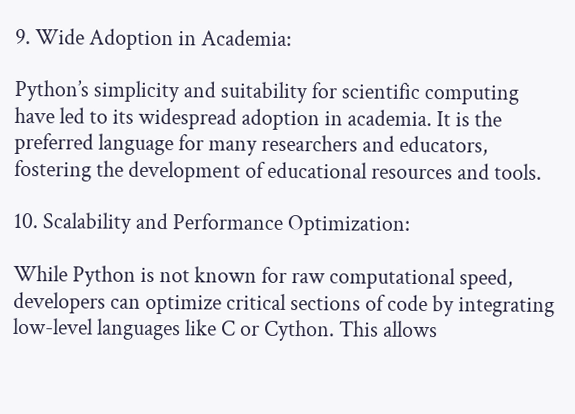9. Wide Adoption in Academia:

Python’s simplicity and suitability for scientific computing have led to its widespread adoption in academia. It is the preferred language for many researchers and educators, fostering the development of educational resources and tools.

10. Scalability and Performance Optimization:

While Python is not known for raw computational speed, developers can optimize critical sections of code by integrating low-level languages like C or Cython. This allows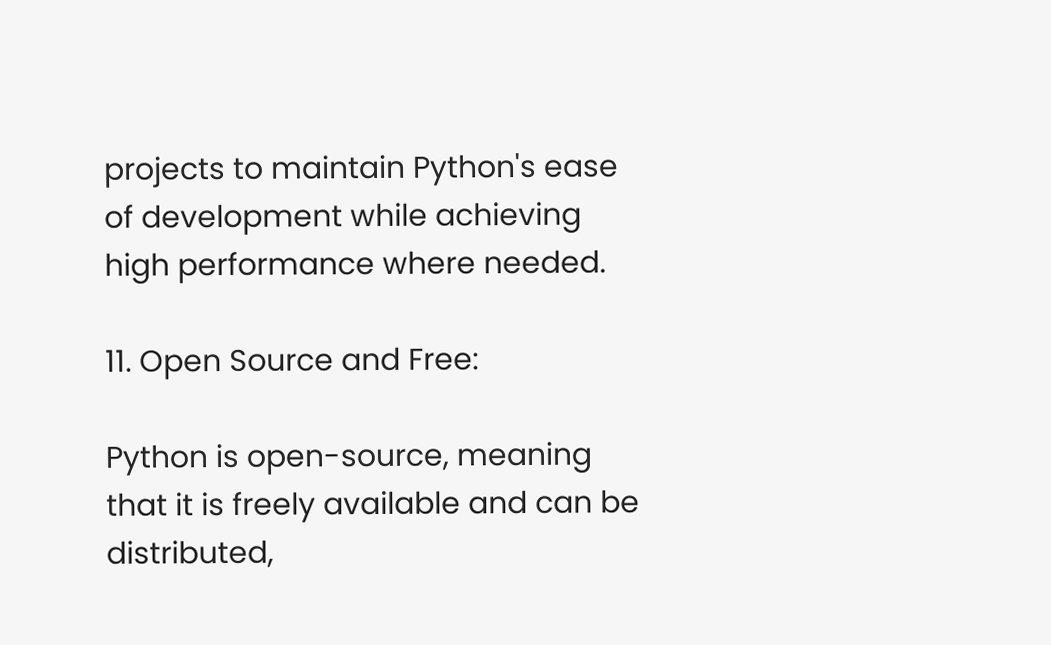projects to maintain Python's ease of development while achieving high performance where needed.

11. Open Source and Free:

Python is open-source, meaning that it is freely available and can be distributed,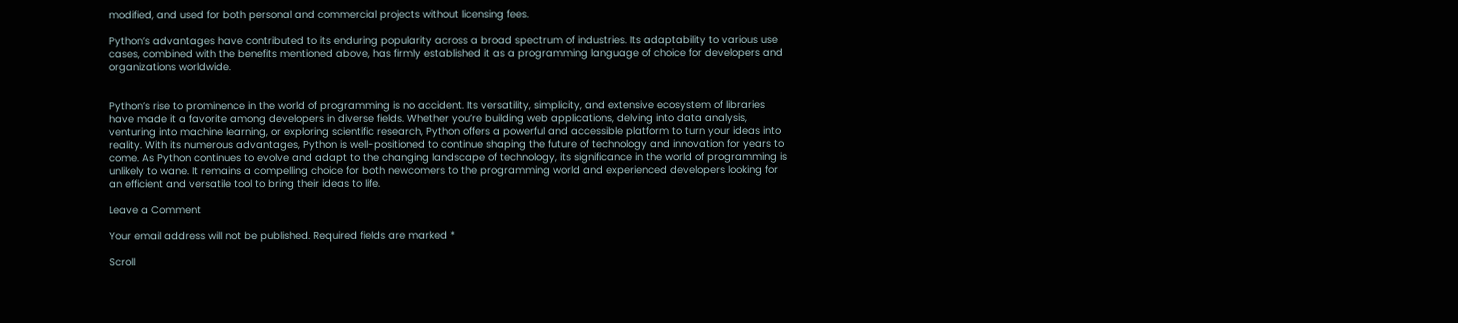modified, and used for both personal and commercial projects without licensing fees.

Python’s advantages have contributed to its enduring popularity across a broad spectrum of industries. Its adaptability to various use cases, combined with the benefits mentioned above, has firmly established it as a programming language of choice for developers and organizations worldwide.


Python’s rise to prominence in the world of programming is no accident. Its versatility, simplicity, and extensive ecosystem of libraries have made it a favorite among developers in diverse fields. Whether you’re building web applications, delving into data analysis, venturing into machine learning, or exploring scientific research, Python offers a powerful and accessible platform to turn your ideas into reality. With its numerous advantages, Python is well-positioned to continue shaping the future of technology and innovation for years to come. As Python continues to evolve and adapt to the changing landscape of technology, its significance in the world of programming is unlikely to wane. It remains a compelling choice for both newcomers to the programming world and experienced developers looking for an efficient and versatile tool to bring their ideas to life.

Leave a Comment

Your email address will not be published. Required fields are marked *

Scroll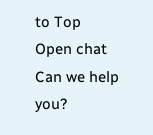to Top
Open chat
Can we help you?